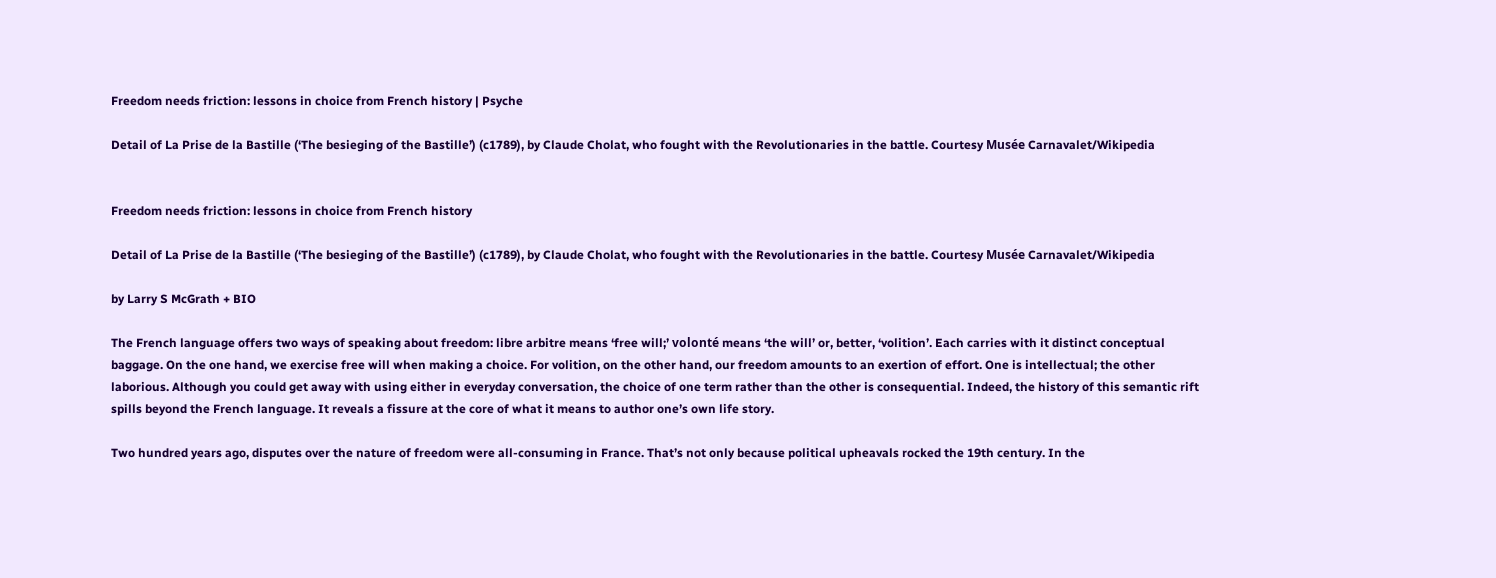Freedom needs friction: lessons in choice from French history | Psyche

Detail of La Prise de la Bastille (‘The besieging of the Bastille’) (c1789), by Claude Cholat, who fought with the Revolutionaries in the battle. Courtesy Musée Carnavalet/Wikipedia


Freedom needs friction: lessons in choice from French history

Detail of La Prise de la Bastille (‘The besieging of the Bastille’) (c1789), by Claude Cholat, who fought with the Revolutionaries in the battle. Courtesy Musée Carnavalet/Wikipedia

by Larry S McGrath + BIO

The French language offers two ways of speaking about freedom: libre arbitre means ‘free will;’ volonté means ‘the will’ or, better, ‘volition’. Each carries with it distinct conceptual baggage. On the one hand, we exercise free will when making a choice. For volition, on the other hand, our freedom amounts to an exertion of effort. One is intellectual; the other laborious. Although you could get away with using either in everyday conversation, the choice of one term rather than the other is consequential. Indeed, the history of this semantic rift spills beyond the French language. It reveals a fissure at the core of what it means to author one’s own life story.

Two hundred years ago, disputes over the nature of freedom were all-consuming in France. That’s not only because political upheavals rocked the 19th century. In the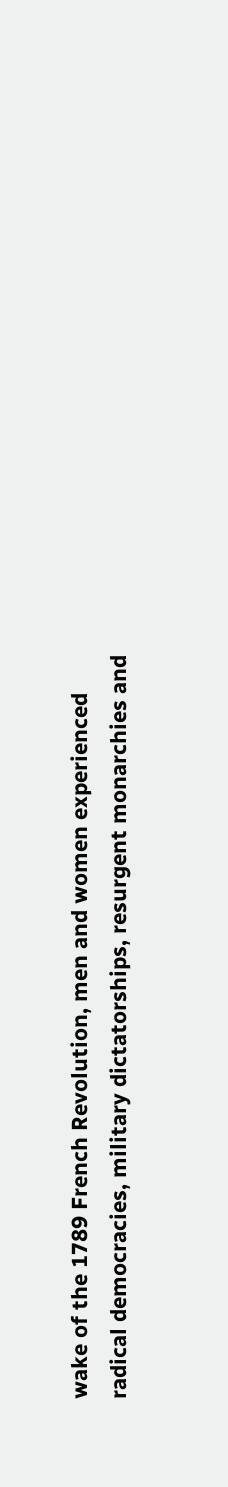wake of the 1789 French Revolution, men and women experienced radical democracies, military dictatorships, resurgent monarchies and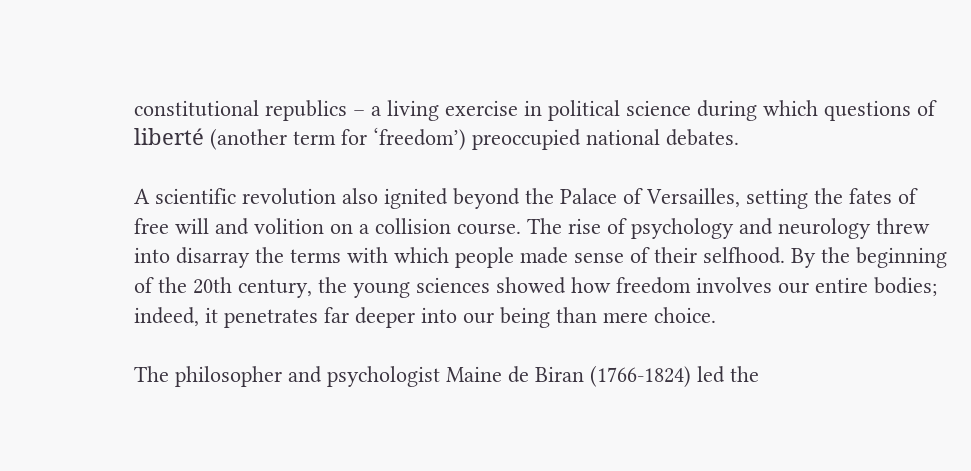constitutional republics – a living exercise in political science during which questions of liberté (another term for ‘freedom’) preoccupied national debates.

A scientific revolution also ignited beyond the Palace of Versailles, setting the fates of free will and volition on a collision course. The rise of psychology and neurology threw into disarray the terms with which people made sense of their selfhood. By the beginning of the 20th century, the young sciences showed how freedom involves our entire bodies; indeed, it penetrates far deeper into our being than mere choice.

The philosopher and psychologist Maine de Biran (1766-1824) led the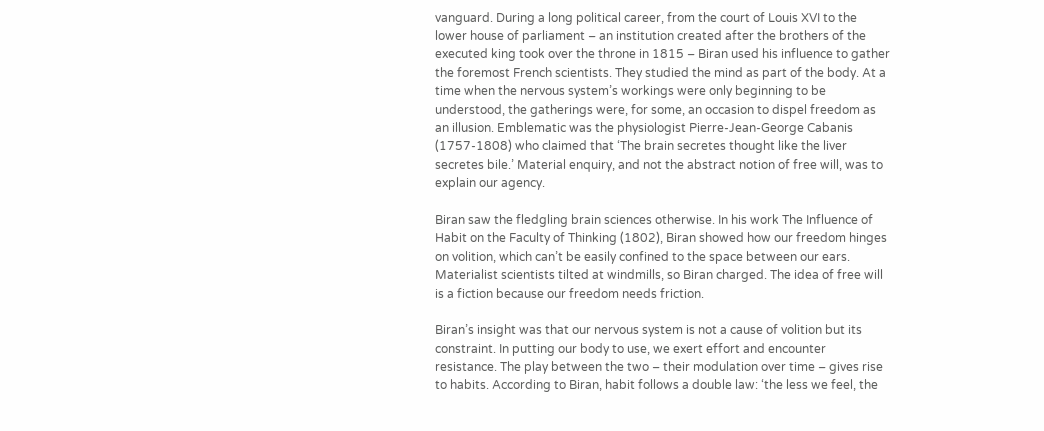vanguard. During a long political career, from the court of Louis XVI to the lower house of parliament – an institution created after the brothers of the executed king took over the throne in 1815 – Biran used his influence to gather the foremost French scientists. They studied the mind as part of the body. At a time when the nervous system’s workings were only beginning to be understood, the gatherings were, for some, an occasion to dispel freedom as an illusion. Emblematic was the physiologist Pierre-Jean-George Cabanis (1757-1808) who claimed that ‘The brain secretes thought like the liver secretes bile.’ Material enquiry, and not the abstract notion of free will, was to explain our agency.

Biran saw the fledgling brain sciences otherwise. In his work The Influence of Habit on the Faculty of Thinking (1802), Biran showed how our freedom hinges on volition, which can’t be easily confined to the space between our ears. Materialist scientists tilted at windmills, so Biran charged. The idea of free will is a fiction because our freedom needs friction.

Biran’s insight was that our nervous system is not a cause of volition but its constraint. In putting our body to use, we exert effort and encounter resistance. The play between the two – their modulation over time – gives rise to habits. According to Biran, habit follows a double law: ‘the less we feel, the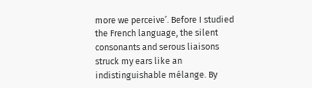more we perceive’. Before I studied the French language, the silent consonants and serous liaisons struck my ears like an indistinguishable mélange. By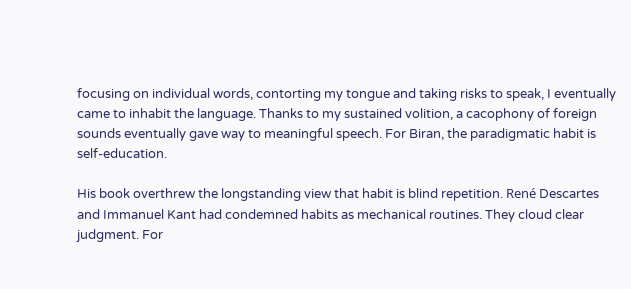focusing on individual words, contorting my tongue and taking risks to speak, I eventually came to inhabit the language. Thanks to my sustained volition, a cacophony of foreign sounds eventually gave way to meaningful speech. For Biran, the paradigmatic habit is self-education.

His book overthrew the longstanding view that habit is blind repetition. René Descartes and Immanuel Kant had condemned habits as mechanical routines. They cloud clear judgment. For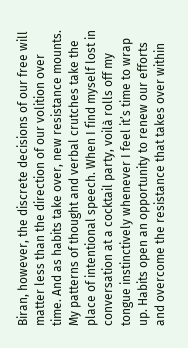Biran, however, the discrete decisions of our free will matter less than the direction of our volition over time. And as habits take over, new resistance mounts. My patterns of thought and verbal crutches take the place of intentional speech. When I find myself lost in conversation at a cocktail party, voilà rolls off my tongue instinctively whenever I feel it’s time to wrap up. Habits open an opportunity to renew our efforts and overcome the resistance that takes over within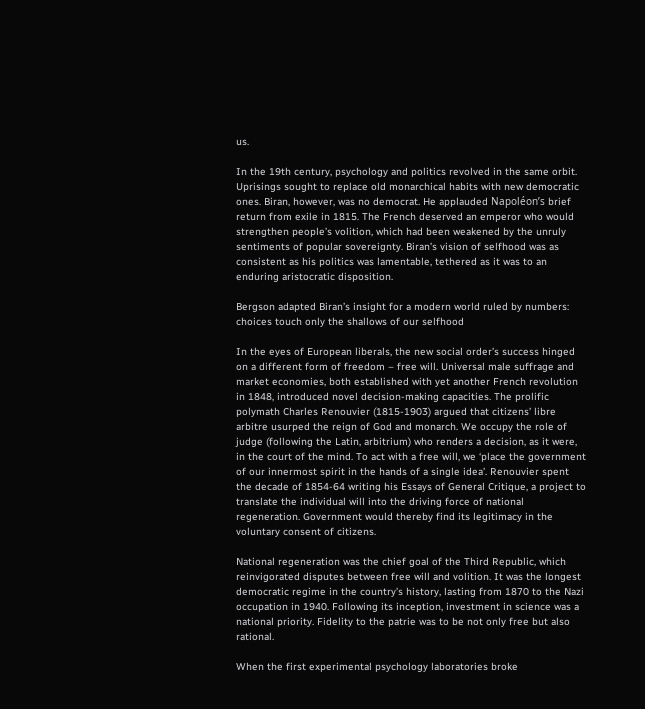us.

In the 19th century, psychology and politics revolved in the same orbit. Uprisings sought to replace old monarchical habits with new democratic ones. Biran, however, was no democrat. He applauded Napoléon’s brief return from exile in 1815. The French deserved an emperor who would strengthen people’s volition, which had been weakened by the unruly sentiments of popular sovereignty. Biran’s vision of selfhood was as consistent as his politics was lamentable, tethered as it was to an enduring aristocratic disposition.

Bergson adapted Biran’s insight for a modern world ruled by numbers: choices touch only the shallows of our selfhood

In the eyes of European liberals, the new social order’s success hinged on a different form of freedom – free will. Universal male suffrage and market economies, both established with yet another French revolution in 1848, introduced novel decision-making capacities. The prolific polymath Charles Renouvier (1815-1903) argued that citizens’ libre arbitre usurped the reign of God and monarch. We occupy the role of judge (following the Latin, arbitrium) who renders a decision, as it were, in the court of the mind. To act with a free will, we ‘place the government of our innermost spirit in the hands of a single idea’. Renouvier spent the decade of 1854-64 writing his Essays of General Critique, a project to translate the individual will into the driving force of national regeneration. Government would thereby find its legitimacy in the voluntary consent of citizens.

National regeneration was the chief goal of the Third Republic, which reinvigorated disputes between free will and volition. It was the longest democratic regime in the country’s history, lasting from 1870 to the Nazi occupation in 1940. Following its inception, investment in science was a national priority. Fidelity to the patrie was to be not only free but also rational.

When the first experimental psychology laboratories broke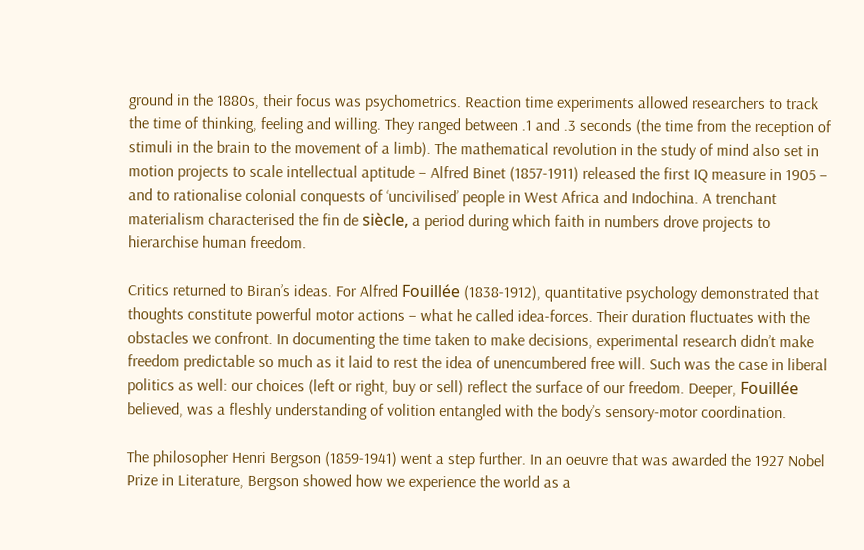ground in the 1880s, their focus was psychometrics. Reaction time experiments allowed researchers to track the time of thinking, feeling and willing. They ranged between .1 and .3 seconds (the time from the reception of stimuli in the brain to the movement of a limb). The mathematical revolution in the study of mind also set in motion projects to scale intellectual aptitude – Alfred Binet (1857-1911) released the first IQ measure in 1905 – and to rationalise colonial conquests of ‘uncivilised’ people in West Africa and Indochina. A trenchant materialism characterised the fin de siècle, a period during which faith in numbers drove projects to hierarchise human freedom.

Critics returned to Biran’s ideas. For Alfred Fouillée (1838-1912), quantitative psychology demonstrated that thoughts constitute powerful motor actions – what he called idea-forces. Their duration fluctuates with the obstacles we confront. In documenting the time taken to make decisions, experimental research didn’t make freedom predictable so much as it laid to rest the idea of unencumbered free will. Such was the case in liberal politics as well: our choices (left or right, buy or sell) reflect the surface of our freedom. Deeper, Fouillée believed, was a fleshly understanding of volition entangled with the body’s sensory-motor coordination.

The philosopher Henri Bergson (1859-1941) went a step further. In an oeuvre that was awarded the 1927 Nobel Prize in Literature, Bergson showed how we experience the world as a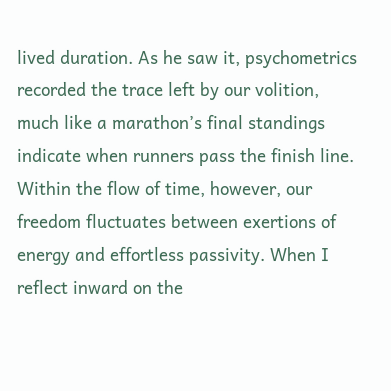lived duration. As he saw it, psychometrics recorded the trace left by our volition, much like a marathon’s final standings indicate when runners pass the finish line. Within the flow of time, however, our freedom fluctuates between exertions of energy and effortless passivity. When I reflect inward on the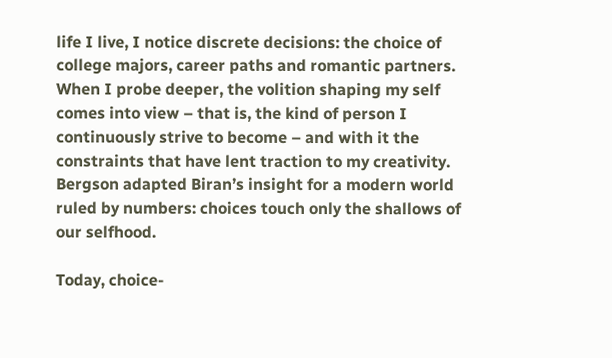life I live, I notice discrete decisions: the choice of college majors, career paths and romantic partners. When I probe deeper, the volition shaping my self comes into view – that is, the kind of person I continuously strive to become – and with it the constraints that have lent traction to my creativity. Bergson adapted Biran’s insight for a modern world ruled by numbers: choices touch only the shallows of our selfhood.

Today, choice-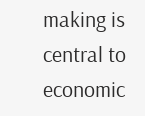making is central to economic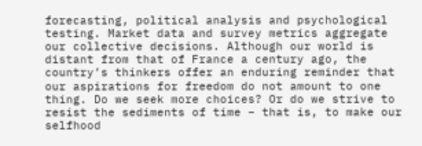forecasting, political analysis and psychological testing. Market data and survey metrics aggregate our collective decisions. Although our world is distant from that of France a century ago, the country’s thinkers offer an enduring reminder that our aspirations for freedom do not amount to one thing. Do we seek more choices? Or do we strive to resist the sediments of time – that is, to make our selfhood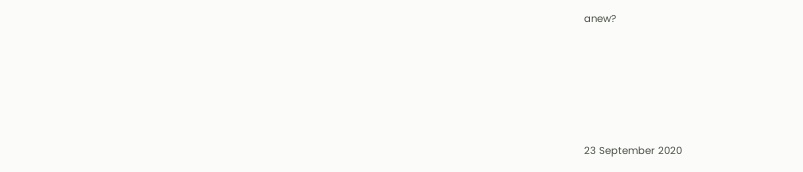anew?





23 September 2020